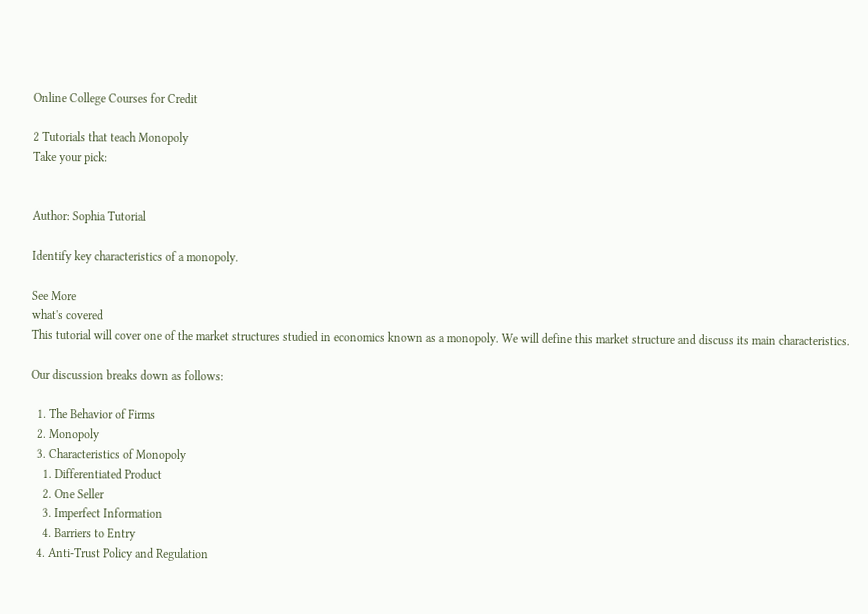Online College Courses for Credit

2 Tutorials that teach Monopoly
Take your pick:


Author: Sophia Tutorial

Identify key characteristics of a monopoly.

See More
what's covered
This tutorial will cover one of the market structures studied in economics known as a monopoly. We will define this market structure and discuss its main characteristics.

Our discussion breaks down as follows:

  1. The Behavior of Firms
  2. Monopoly
  3. Characteristics of Monopoly
    1. Differentiated Product
    2. One Seller
    3. Imperfect Information
    4. Barriers to Entry
  4. Anti-Trust Policy and Regulation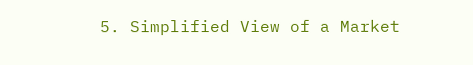5. Simplified View of a Market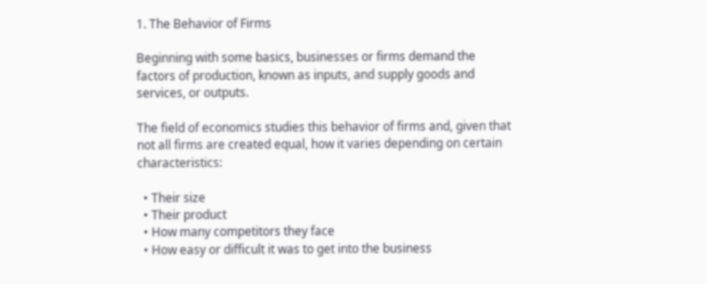1. The Behavior of Firms

Beginning with some basics, businesses or firms demand the factors of production, known as inputs, and supply goods and services, or outputs.

The field of economics studies this behavior of firms and, given that not all firms are created equal, how it varies depending on certain characteristics:

  • Their size
  • Their product
  • How many competitors they face
  • How easy or difficult it was to get into the business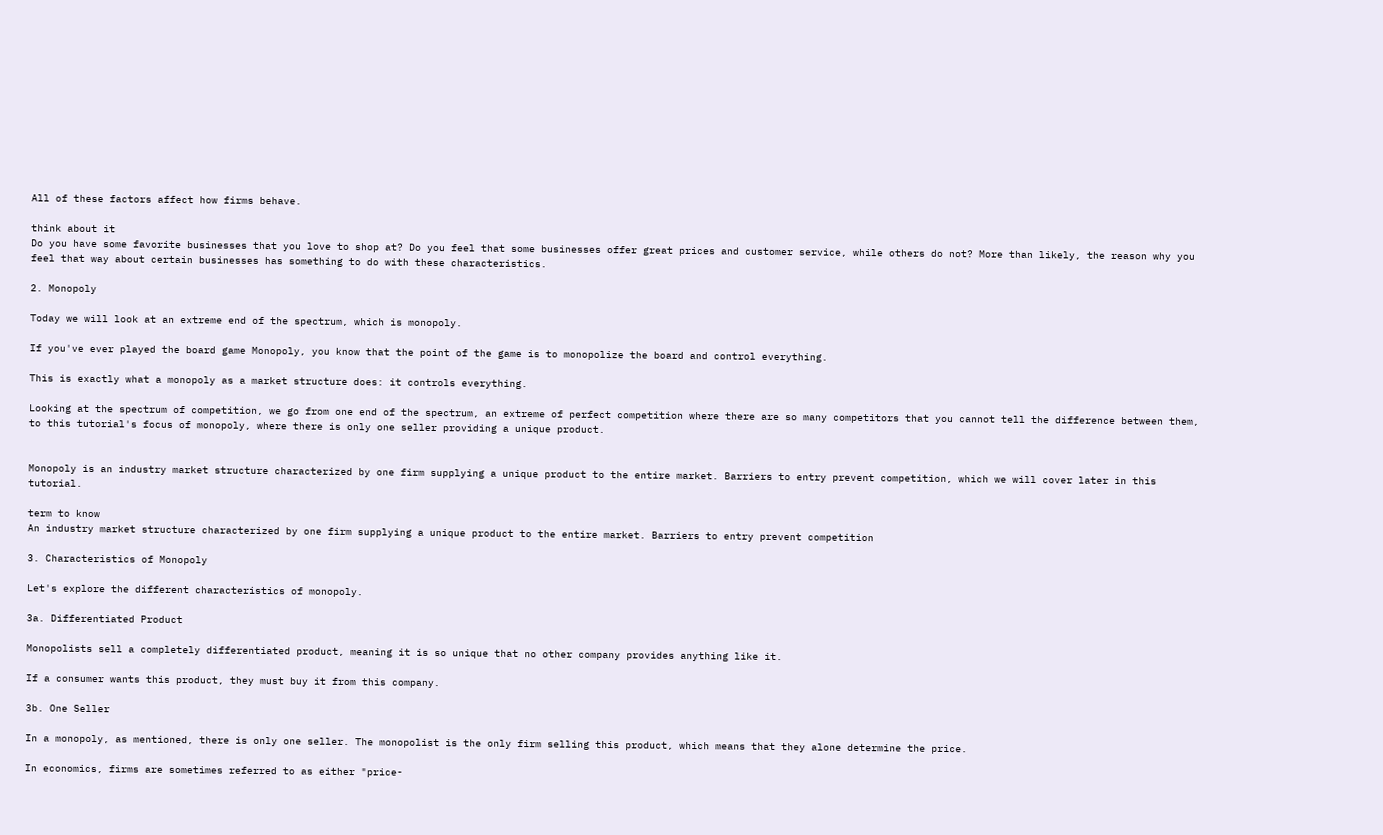All of these factors affect how firms behave.

think about it
Do you have some favorite businesses that you love to shop at? Do you feel that some businesses offer great prices and customer service, while others do not? More than likely, the reason why you feel that way about certain businesses has something to do with these characteristics.

2. Monopoly

Today we will look at an extreme end of the spectrum, which is monopoly.

If you've ever played the board game Monopoly, you know that the point of the game is to monopolize the board and control everything.

This is exactly what a monopoly as a market structure does: it controls everything.

Looking at the spectrum of competition, we go from one end of the spectrum, an extreme of perfect competition where there are so many competitors that you cannot tell the difference between them, to this tutorial's focus of monopoly, where there is only one seller providing a unique product.


Monopoly is an industry market structure characterized by one firm supplying a unique product to the entire market. Barriers to entry prevent competition, which we will cover later in this tutorial.

term to know
An industry market structure characterized by one firm supplying a unique product to the entire market. Barriers to entry prevent competition

3. Characteristics of Monopoly

Let's explore the different characteristics of monopoly.

3a. Differentiated Product

Monopolists sell a completely differentiated product, meaning it is so unique that no other company provides anything like it.

If a consumer wants this product, they must buy it from this company.

3b. One Seller

In a monopoly, as mentioned, there is only one seller. The monopolist is the only firm selling this product, which means that they alone determine the price.

In economics, firms are sometimes referred to as either "price-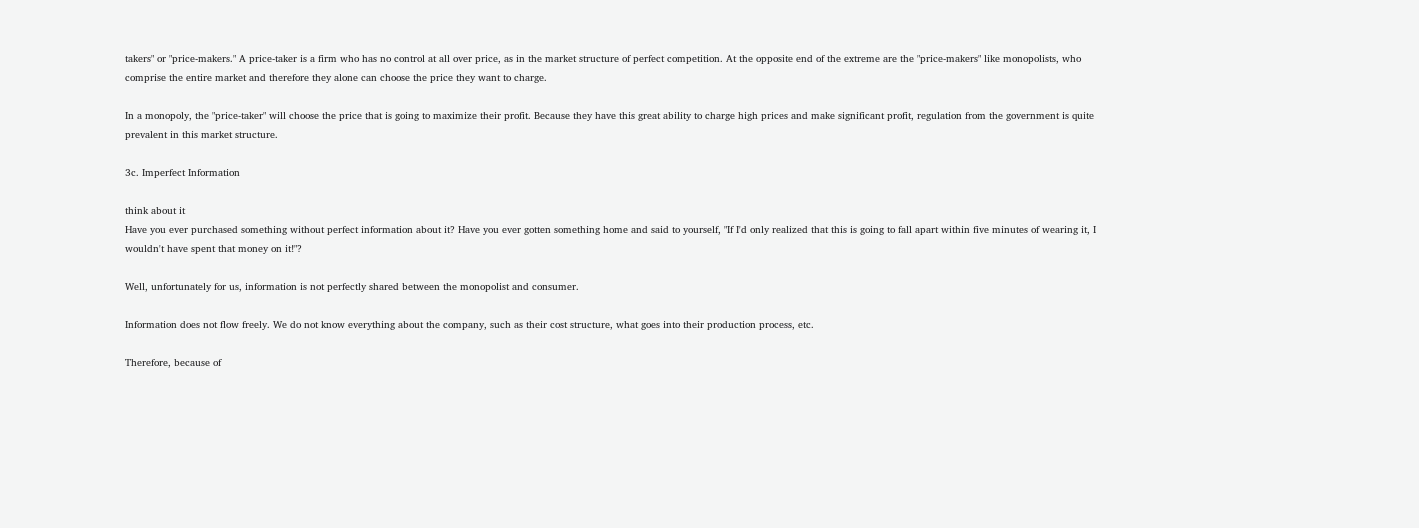takers" or "price-makers." A price-taker is a firm who has no control at all over price, as in the market structure of perfect competition. At the opposite end of the extreme are the "price-makers" like monopolists, who comprise the entire market and therefore they alone can choose the price they want to charge.

In a monopoly, the "price-taker" will choose the price that is going to maximize their profit. Because they have this great ability to charge high prices and make significant profit, regulation from the government is quite prevalent in this market structure.

3c. Imperfect Information

think about it
Have you ever purchased something without perfect information about it? Have you ever gotten something home and said to yourself, "If I'd only realized that this is going to fall apart within five minutes of wearing it, I wouldn't have spent that money on it!"?

Well, unfortunately for us, information is not perfectly shared between the monopolist and consumer.

Information does not flow freely. We do not know everything about the company, such as their cost structure, what goes into their production process, etc.

Therefore, because of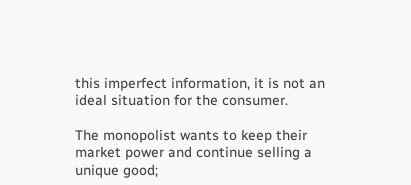this imperfect information, it is not an ideal situation for the consumer.

The monopolist wants to keep their market power and continue selling a unique good;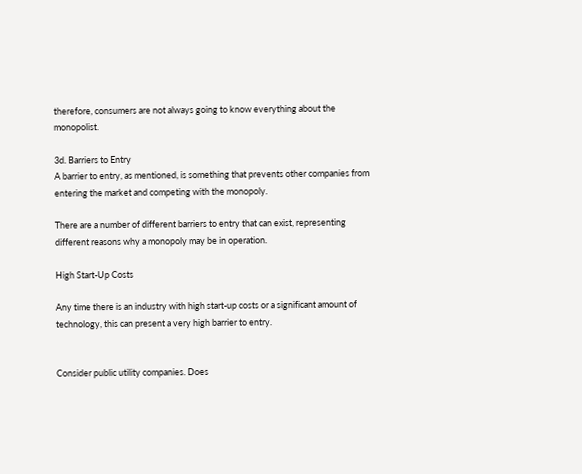therefore, consumers are not always going to know everything about the monopolist.

3d. Barriers to Entry
A barrier to entry, as mentioned, is something that prevents other companies from entering the market and competing with the monopoly.

There are a number of different barriers to entry that can exist, representing different reasons why a monopoly may be in operation.

High Start-Up Costs

Any time there is an industry with high start-up costs or a significant amount of technology, this can present a very high barrier to entry.


Consider public utility companies. Does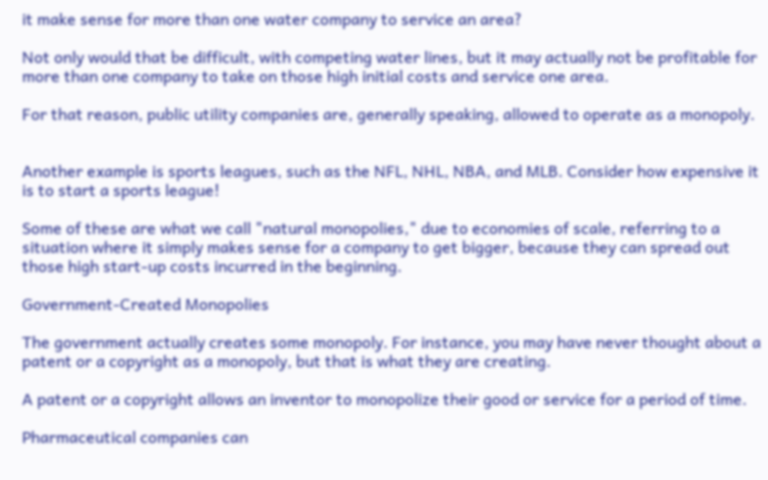it make sense for more than one water company to service an area?

Not only would that be difficult, with competing water lines, but it may actually not be profitable for more than one company to take on those high initial costs and service one area.

For that reason, public utility companies are, generally speaking, allowed to operate as a monopoly.


Another example is sports leagues, such as the NFL, NHL, NBA, and MLB. Consider how expensive it is to start a sports league!

Some of these are what we call "natural monopolies," due to economies of scale, referring to a situation where it simply makes sense for a company to get bigger, because they can spread out those high start-up costs incurred in the beginning.

Government-Created Monopolies

The government actually creates some monopoly. For instance, you may have never thought about a patent or a copyright as a monopoly, but that is what they are creating.

A patent or a copyright allows an inventor to monopolize their good or service for a period of time.

Pharmaceutical companies can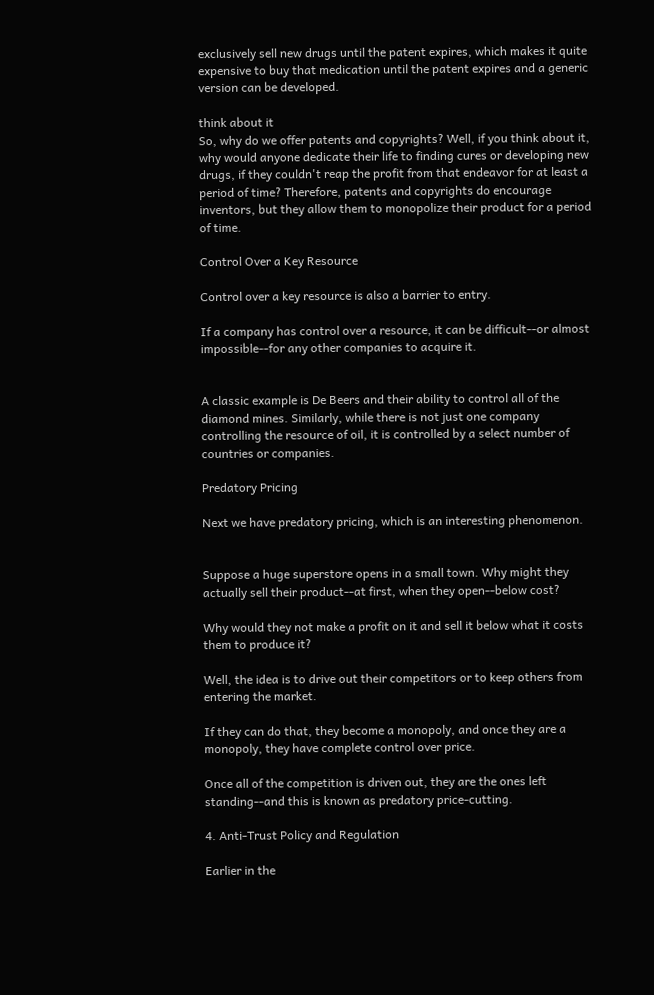exclusively sell new drugs until the patent expires, which makes it quite expensive to buy that medication until the patent expires and a generic version can be developed.

think about it
So, why do we offer patents and copyrights? Well, if you think about it, why would anyone dedicate their life to finding cures or developing new drugs, if they couldn't reap the profit from that endeavor for at least a period of time? Therefore, patents and copyrights do encourage inventors, but they allow them to monopolize their product for a period of time.

Control Over a Key Resource

Control over a key resource is also a barrier to entry.

If a company has control over a resource, it can be difficult--or almost impossible--for any other companies to acquire it.


A classic example is De Beers and their ability to control all of the diamond mines. Similarly, while there is not just one company controlling the resource of oil, it is controlled by a select number of countries or companies.

Predatory Pricing

Next we have predatory pricing, which is an interesting phenomenon.


Suppose a huge superstore opens in a small town. Why might they actually sell their product--at first, when they open--below cost?

Why would they not make a profit on it and sell it below what it costs them to produce it?

Well, the idea is to drive out their competitors or to keep others from entering the market.

If they can do that, they become a monopoly, and once they are a monopoly, they have complete control over price.

Once all of the competition is driven out, they are the ones left standing--and this is known as predatory price-cutting.

4. Anti-Trust Policy and Regulation

Earlier in the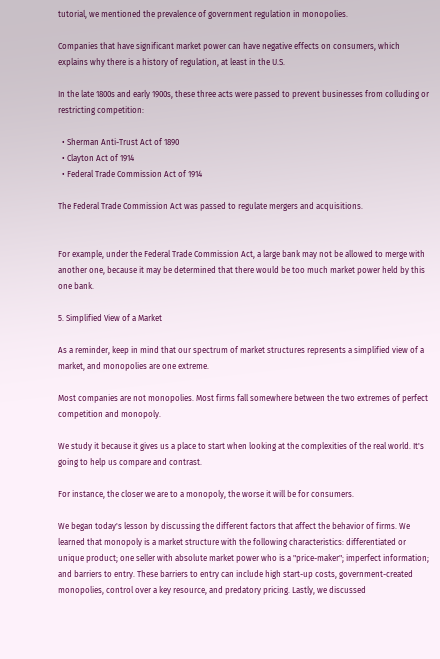tutorial, we mentioned the prevalence of government regulation in monopolies.

Companies that have significant market power can have negative effects on consumers, which explains why there is a history of regulation, at least in the U.S.

In the late 1800s and early 1900s, these three acts were passed to prevent businesses from colluding or restricting competition:

  • Sherman Anti-Trust Act of 1890
  • Clayton Act of 1914
  • Federal Trade Commission Act of 1914

The Federal Trade Commission Act was passed to regulate mergers and acquisitions.


For example, under the Federal Trade Commission Act, a large bank may not be allowed to merge with another one, because it may be determined that there would be too much market power held by this one bank.

5. Simplified View of a Market

As a reminder, keep in mind that our spectrum of market structures represents a simplified view of a market, and monopolies are one extreme.

Most companies are not monopolies. Most firms fall somewhere between the two extremes of perfect competition and monopoly.

We study it because it gives us a place to start when looking at the complexities of the real world. It's going to help us compare and contrast.

For instance, the closer we are to a monopoly, the worse it will be for consumers.

We began today's lesson by discussing the different factors that affect the behavior of firms. We learned that monopoly is a market structure with the following characteristics: differentiated or unique product; one seller with absolute market power who is a "price-maker"; imperfect information; and barriers to entry. These barriers to entry can include high start-up costs, government-created monopolies, control over a key resource, and predatory pricing. Lastly, we discussed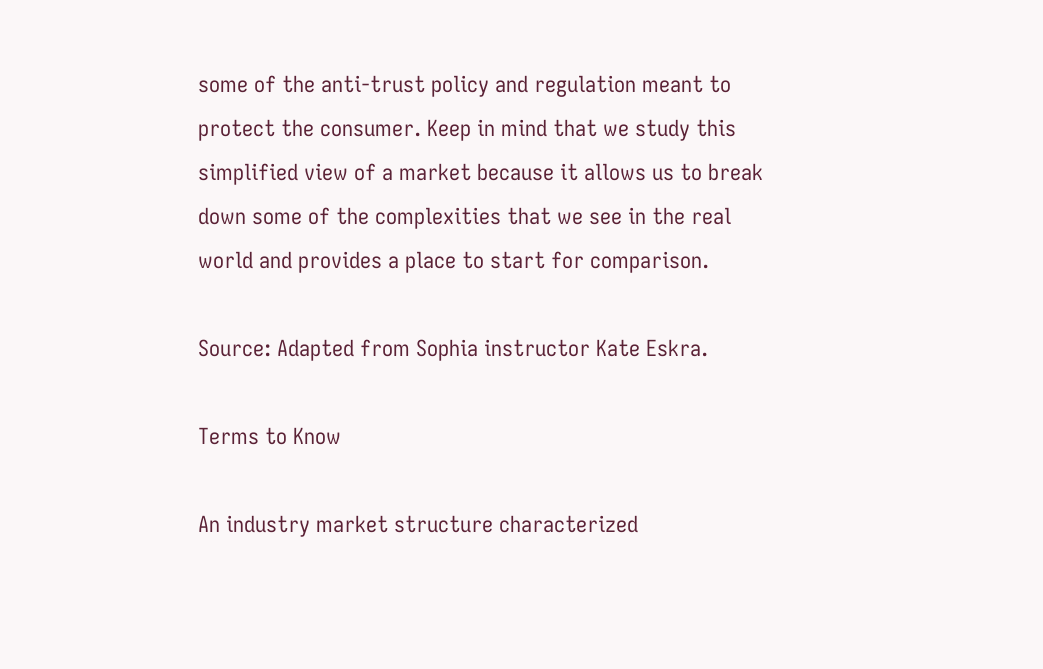some of the anti-trust policy and regulation meant to protect the consumer. Keep in mind that we study this simplified view of a market because it allows us to break down some of the complexities that we see in the real world and provides a place to start for comparison.

Source: Adapted from Sophia instructor Kate Eskra.

Terms to Know

An industry market structure characterized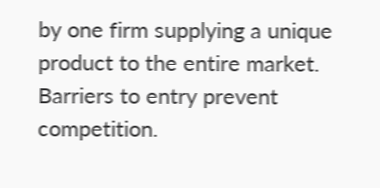by one firm supplying a unique product to the entire market. Barriers to entry prevent competition.